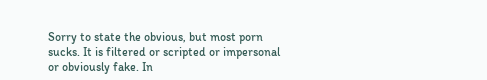Sorry to state the obvious, but most porn sucks. It is filtered or scripted or impersonal or obviously fake. In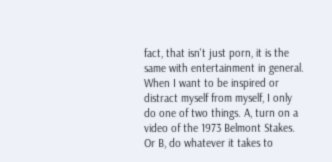fact, that isn't just porn, it is the same with entertainment in general. When I want to be inspired or distract myself from myself, I only do one of two things. A, turn on a video of the 1973 Belmont Stakes. Or B, do whatever it takes to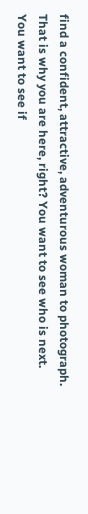find a confident, attractive, adventurous woman to photograph. That is why you are here, right? You want to see who is next. You want to see if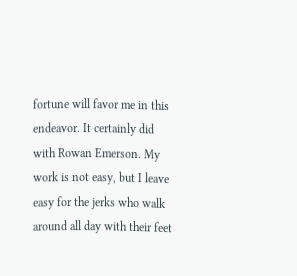fortune will favor me in this endeavor. It certainly did with Rowan Emerson. My work is not easy, but I leave easy for the jerks who walk around all day with their feet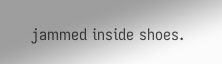jammed inside shoes.